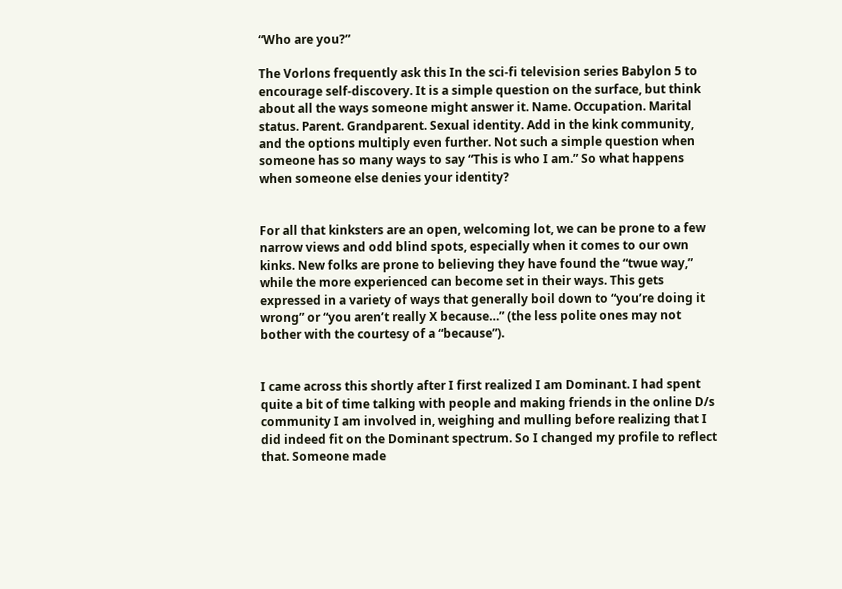“Who are you?”

The Vorlons frequently ask this In the sci-fi television series Babylon 5 to encourage self-discovery. It is a simple question on the surface, but think about all the ways someone might answer it. Name. Occupation. Marital status. Parent. Grandparent. Sexual identity. Add in the kink community, and the options multiply even further. Not such a simple question when someone has so many ways to say “This is who I am.” So what happens when someone else denies your identity?


For all that kinksters are an open, welcoming lot, we can be prone to a few narrow views and odd blind spots, especially when it comes to our own kinks. New folks are prone to believing they have found the “twue way,” while the more experienced can become set in their ways. This gets expressed in a variety of ways that generally boil down to “you’re doing it wrong” or “you aren’t really X because…” (the less polite ones may not bother with the courtesy of a “because”).


I came across this shortly after I first realized I am Dominant. I had spent quite a bit of time talking with people and making friends in the online D/s community I am involved in, weighing and mulling before realizing that I did indeed fit on the Dominant spectrum. So I changed my profile to reflect that. Someone made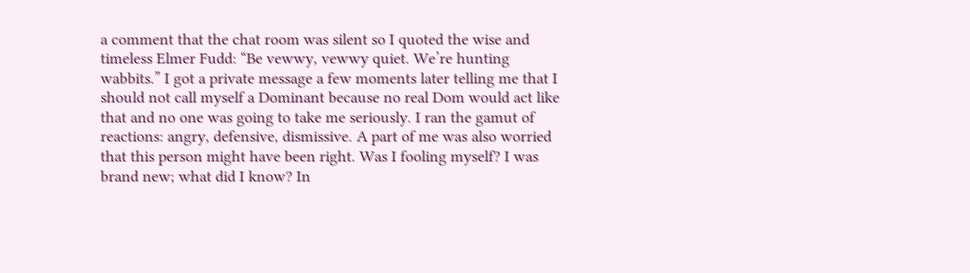a comment that the chat room was silent so I quoted the wise and timeless Elmer Fudd: “Be vewwy, vewwy quiet. We’re hunting wabbits.” I got a private message a few moments later telling me that I should not call myself a Dominant because no real Dom would act like that and no one was going to take me seriously. I ran the gamut of reactions: angry, defensive, dismissive. A part of me was also worried that this person might have been right. Was I fooling myself? I was brand new; what did I know? In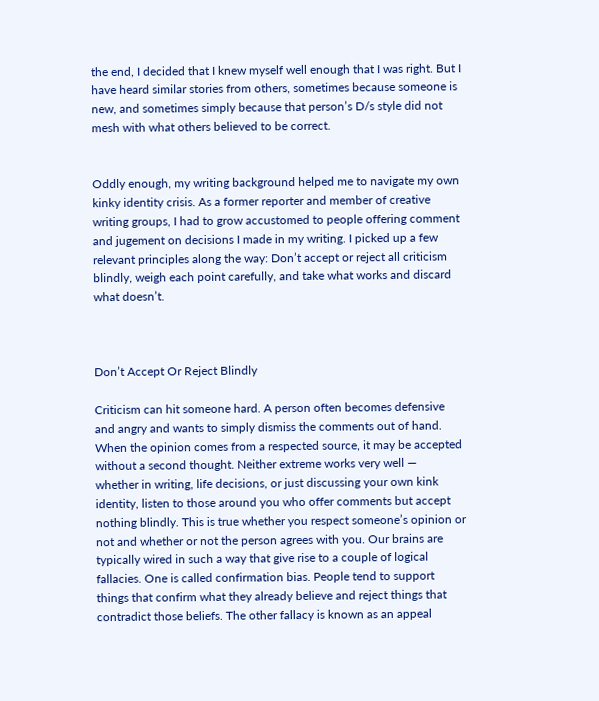the end, I decided that I knew myself well enough that I was right. But I have heard similar stories from others, sometimes because someone is new, and sometimes simply because that person’s D/s style did not mesh with what others believed to be correct.


Oddly enough, my writing background helped me to navigate my own kinky identity crisis. As a former reporter and member of creative writing groups, I had to grow accustomed to people offering comment and jugement on decisions I made in my writing. I picked up a few relevant principles along the way: Don’t accept or reject all criticism blindly, weigh each point carefully, and take what works and discard what doesn’t.



Don’t Accept Or Reject Blindly

Criticism can hit someone hard. A person often becomes defensive and angry and wants to simply dismiss the comments out of hand. When the opinion comes from a respected source, it may be accepted without a second thought. Neither extreme works very well —  whether in writing, life decisions, or just discussing your own kink identity, listen to those around you who offer comments but accept nothing blindly. This is true whether you respect someone’s opinion or not and whether or not the person agrees with you. Our brains are typically wired in such a way that give rise to a couple of logical fallacies. One is called confirmation bias. People tend to support things that confirm what they already believe and reject things that contradict those beliefs. The other fallacy is known as an appeal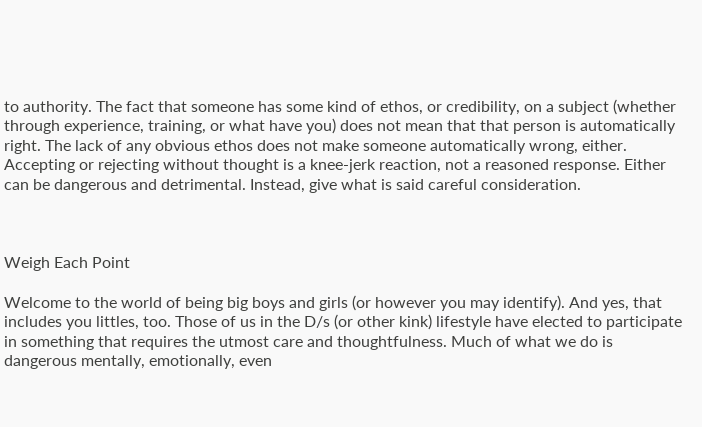to authority. The fact that someone has some kind of ethos, or credibility, on a subject (whether through experience, training, or what have you) does not mean that that person is automatically right. The lack of any obvious ethos does not make someone automatically wrong, either. Accepting or rejecting without thought is a knee-jerk reaction, not a reasoned response. Either can be dangerous and detrimental. Instead, give what is said careful consideration.



Weigh Each Point

Welcome to the world of being big boys and girls (or however you may identify). And yes, that includes you littles, too. Those of us in the D/s (or other kink) lifestyle have elected to participate in something that requires the utmost care and thoughtfulness. Much of what we do is dangerous mentally, emotionally, even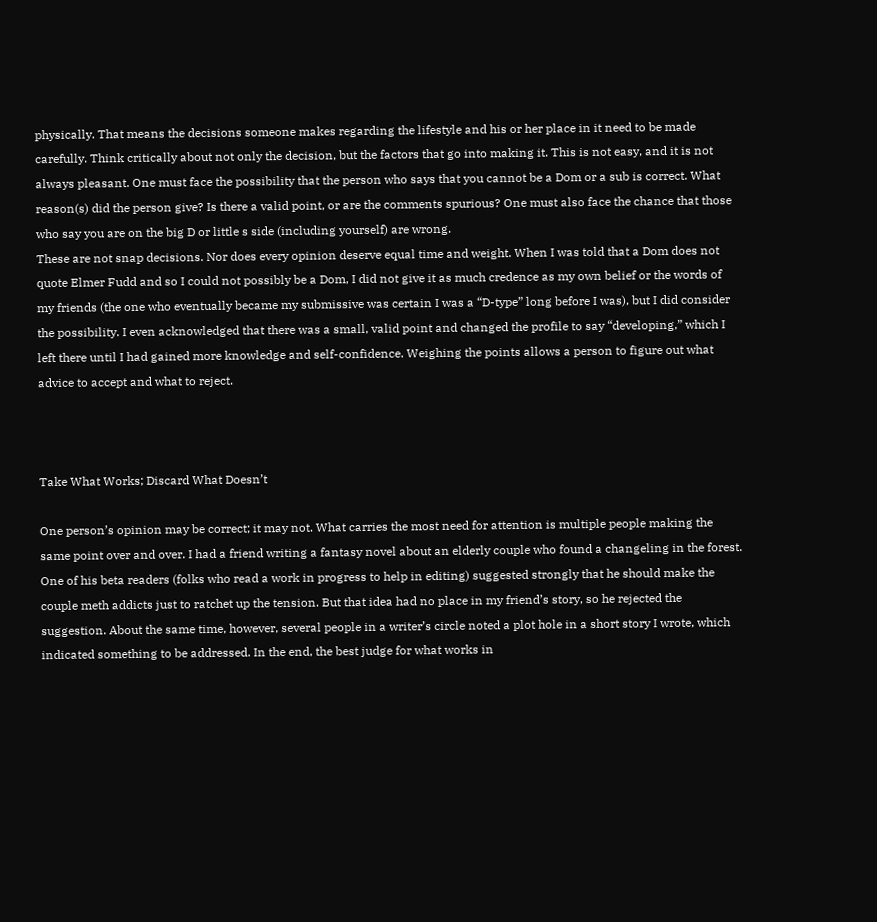physically. That means the decisions someone makes regarding the lifestyle and his or her place in it need to be made carefully. Think critically about not only the decision, but the factors that go into making it. This is not easy, and it is not always pleasant. One must face the possibility that the person who says that you cannot be a Dom or a sub is correct. What reason(s) did the person give? Is there a valid point, or are the comments spurious? One must also face the chance that those who say you are on the big D or little s side (including yourself) are wrong.
These are not snap decisions. Nor does every opinion deserve equal time and weight. When I was told that a Dom does not quote Elmer Fudd and so I could not possibly be a Dom, I did not give it as much credence as my own belief or the words of my friends (the one who eventually became my submissive was certain I was a “D-type” long before I was), but I did consider the possibility. I even acknowledged that there was a small, valid point and changed the profile to say “developing,” which I left there until I had gained more knowledge and self-confidence. Weighing the points allows a person to figure out what advice to accept and what to reject.



Take What Works; Discard What Doesn’t

One person’s opinion may be correct; it may not. What carries the most need for attention is multiple people making the same point over and over. I had a friend writing a fantasy novel about an elderly couple who found a changeling in the forest. One of his beta readers (folks who read a work in progress to help in editing) suggested strongly that he should make the couple meth addicts just to ratchet up the tension. But that idea had no place in my friend’s story, so he rejected the suggestion. About the same time, however, several people in a writer’s circle noted a plot hole in a short story I wrote, which indicated something to be addressed. In the end, the best judge for what works in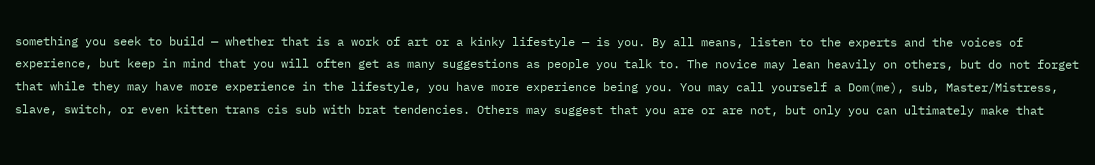something you seek to build — whether that is a work of art or a kinky lifestyle — is you. By all means, listen to the experts and the voices of experience, but keep in mind that you will often get as many suggestions as people you talk to. The novice may lean heavily on others, but do not forget that while they may have more experience in the lifestyle, you have more experience being you. You may call yourself a Dom(me), sub, Master/Mistress, slave, switch, or even kitten trans cis sub with brat tendencies. Others may suggest that you are or are not, but only you can ultimately make that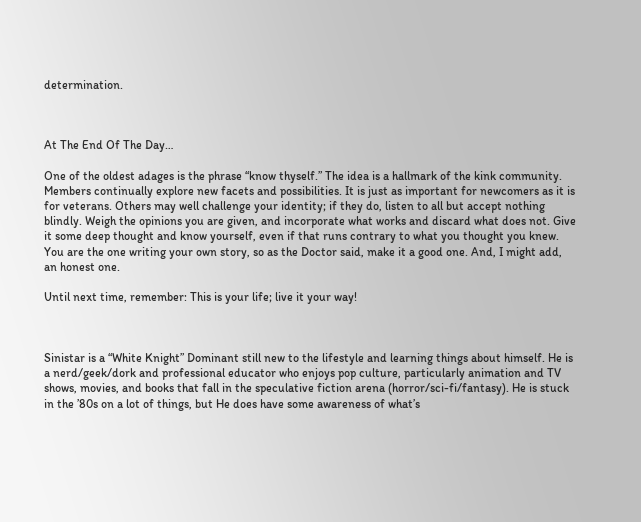determination.



At The End Of The Day…

One of the oldest adages is the phrase “know thyself.” The idea is a hallmark of the kink community. Members continually explore new facets and possibilities. It is just as important for newcomers as it is for veterans. Others may well challenge your identity; if they do, listen to all but accept nothing blindly. Weigh the opinions you are given, and incorporate what works and discard what does not. Give it some deep thought and know yourself, even if that runs contrary to what you thought you knew. You are the one writing your own story, so as the Doctor said, make it a good one. And, I might add, an honest one.

Until next time, remember: This is your life; live it your way!



Sinistar is a “White Knight” Dominant still new to the lifestyle and learning things about himself. He is a nerd/geek/dork and professional educator who enjoys pop culture, particularly animation and TV shows, movies, and books that fall in the speculative fiction arena (horror/sci-fi/fantasy). He is stuck in the ’80s on a lot of things, but He does have some awareness of what’s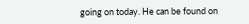going on today. He can be found on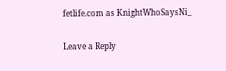fetlife.com as KnightWhoSaysNi_

Leave a Reply